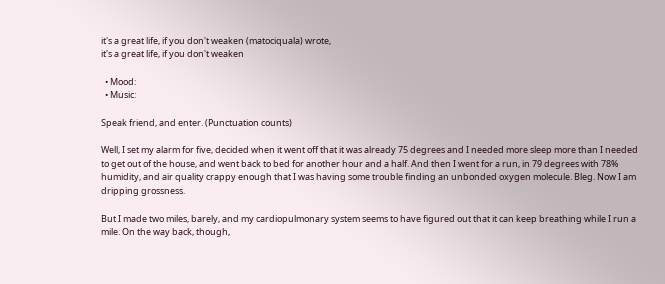it's a great life, if you don't weaken (matociquala) wrote,
it's a great life, if you don't weaken

  • Mood:
  • Music:

Speak friend, and enter. (Punctuation counts)

Well, I set my alarm for five, decided when it went off that it was already 75 degrees and I needed more sleep more than I needed to get out of the house, and went back to bed for another hour and a half. And then I went for a run, in 79 degrees with 78% humidity, and air quality crappy enough that I was having some trouble finding an unbonded oxygen molecule. Bleg. Now I am dripping grossness.

But I made two miles, barely, and my cardiopulmonary system seems to have figured out that it can keep breathing while I run a mile. On the way back, though,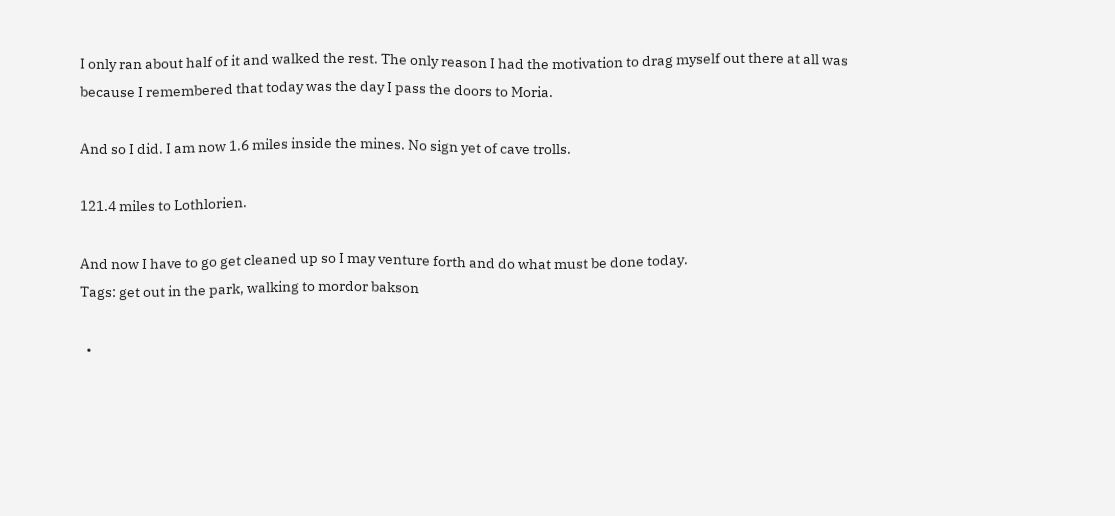I only ran about half of it and walked the rest. The only reason I had the motivation to drag myself out there at all was because I remembered that today was the day I pass the doors to Moria.

And so I did. I am now 1.6 miles inside the mines. No sign yet of cave trolls.

121.4 miles to Lothlorien.

And now I have to go get cleaned up so I may venture forth and do what must be done today.
Tags: get out in the park, walking to mordor bakson

  •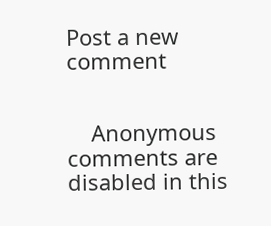Post a new comment


    Anonymous comments are disabled in this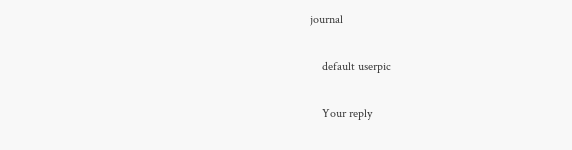journal

    default userpic

    Your reply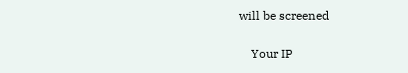will be screened

    Your IP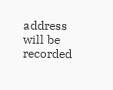address will be recorded